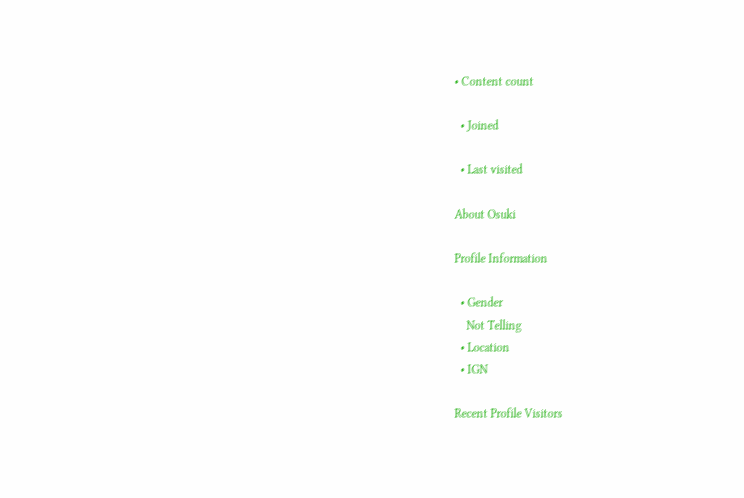• Content count

  • Joined

  • Last visited

About Osuki

Profile Information

  • Gender
    Not Telling
  • Location
  • IGN

Recent Profile Visitors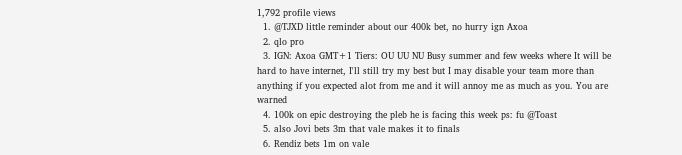1,792 profile views
  1. @TJXD little reminder about our 400k bet, no hurry ign Axoa
  2. qlo pro
  3. IGN: Axoa GMT+1 Tiers: OU UU NU Busy summer and few weeks where It will be hard to have internet, I'll still try my best but I may disable your team more than anything if you expected alot from me and it will annoy me as much as you. You are warned
  4. 100k on epic destroying the pleb he is facing this week ps: fu @Toast
  5. also Jovi bets 3m that vale makes it to finals
  6. Rendiz bets 1m on vale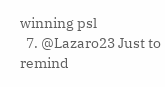winning psl
  7. @Lazaro23 Just to remind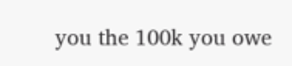you the 100k you owe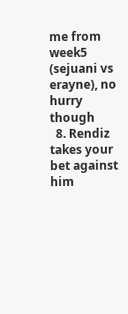me from week5 (sejuani vs erayne), no hurry though
  8. Rendiz takes your bet against him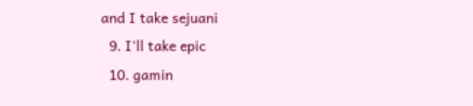and I take sejuani
  9. I'll take epic
  10. gamin